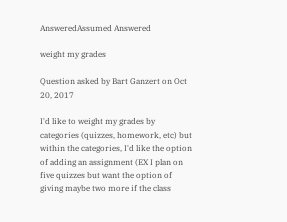AnsweredAssumed Answered

weight my grades

Question asked by Bart Ganzert on Oct 20, 2017

I'd like to weight my grades by categories (quizzes, homework, etc) but within the categories, I'd like the option of adding an assignment (EX I plan on five quizzes but want the option of giving maybe two more if the class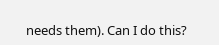needs them). Can I do this?